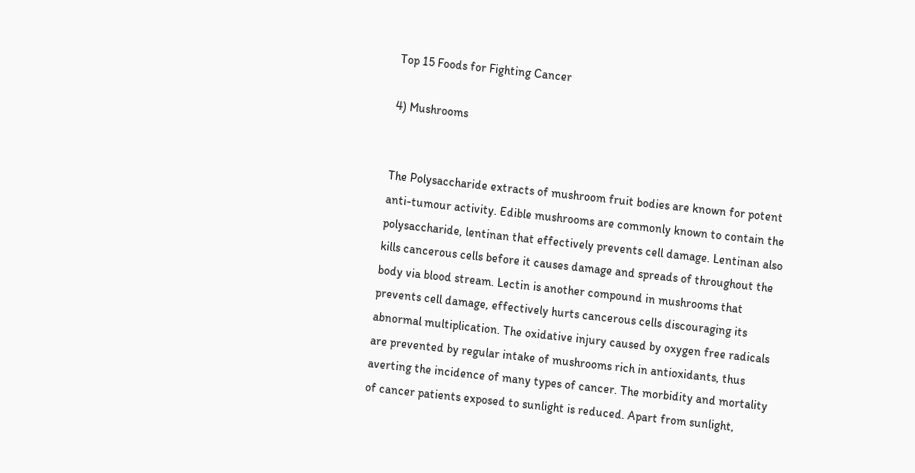Top 15 Foods for Fighting Cancer

4) Mushrooms


The Polysaccharide extracts of mushroom fruit bodies are known for potent anti-tumour activity. Edible mushrooms are commonly known to contain the polysaccharide, lentinan that effectively prevents cell damage. Lentinan also kills cancerous cells before it causes damage and spreads of throughout the body via blood stream. Lectin is another compound in mushrooms that prevents cell damage, effectively hurts cancerous cells discouraging its abnormal multiplication. The oxidative injury caused by oxygen free radicals are prevented by regular intake of mushrooms rich in antioxidants, thus averting the incidence of many types of cancer. The morbidity and mortality of cancer patients exposed to sunlight is reduced. Apart from sunlight,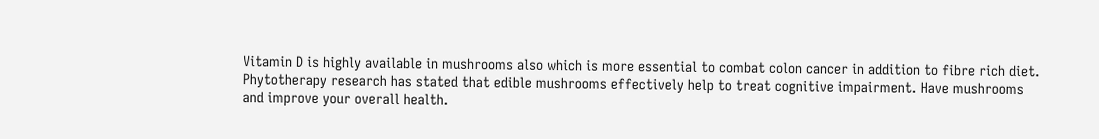Vitamin D is highly available in mushrooms also which is more essential to combat colon cancer in addition to fibre rich diet. Phytotherapy research has stated that edible mushrooms effectively help to treat cognitive impairment. Have mushrooms and improve your overall health.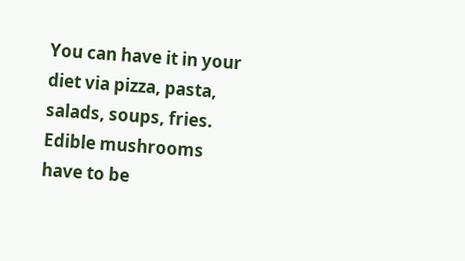You can have it in your diet via pizza, pasta, salads, soups, fries. Edible mushrooms have to be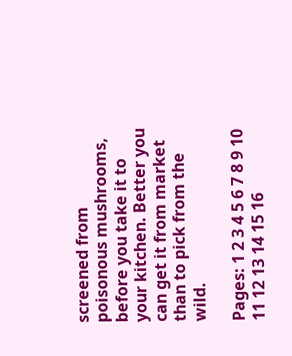screened from poisonous mushrooms, before you take it to your kitchen. Better you can get it from market than to pick from the wild.

Pages: 1 2 3 4 5 6 7 8 9 10 11 12 13 14 15 16